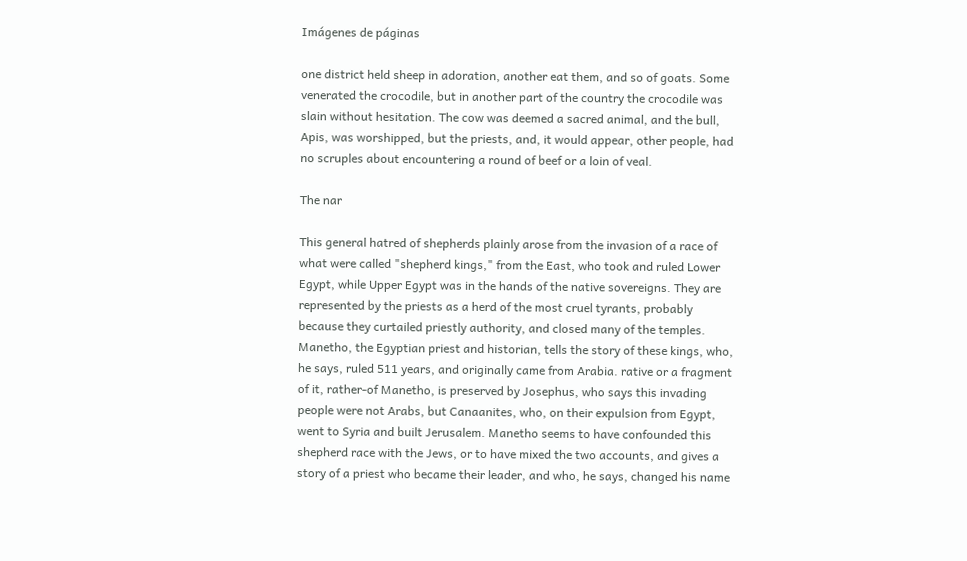Imágenes de páginas

one district held sheep in adoration, another eat them, and so of goats. Some venerated the crocodile, but in another part of the country the crocodile was slain without hesitation. The cow was deemed a sacred animal, and the bull, Apis, was worshipped, but the priests, and, it would appear, other people, had no scruples about encountering a round of beef or a loin of veal.

The nar

This general hatred of shepherds plainly arose from the invasion of a race of what were called "shepherd kings," from the East, who took and ruled Lower Egypt, while Upper Egypt was in the hands of the native sovereigns. They are represented by the priests as a herd of the most cruel tyrants, probably because they curtailed priestly authority, and closed many of the temples. Manetho, the Egyptian priest and historian, tells the story of these kings, who, he says, ruled 511 years, and originally came from Arabia. rative or a fragment of it, rather-of Manetho, is preserved by Josephus, who says this invading people were not Arabs, but Canaanites, who, on their expulsion from Egypt, went to Syria and built Jerusalem. Manetho seems to have confounded this shepherd race with the Jews, or to have mixed the two accounts, and gives a story of a priest who became their leader, and who, he says, changed his name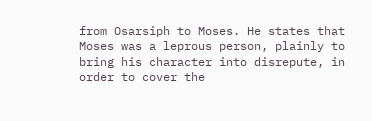from Osarsiph to Moses. He states that Moses was a leprous person, plainly to bring his character into disrepute, in order to cover the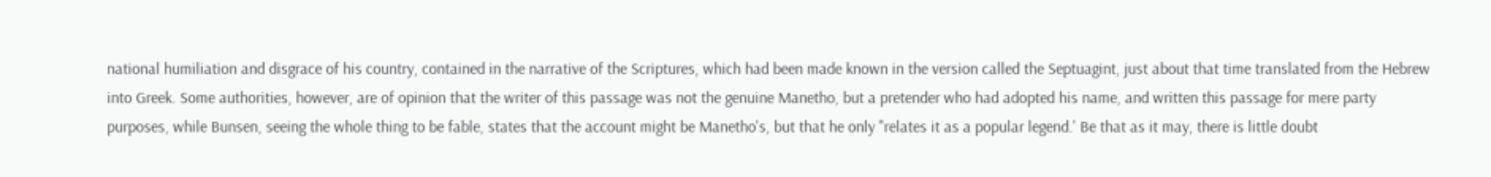national humiliation and disgrace of his country, contained in the narrative of the Scriptures, which had been made known in the version called the Septuagint, just about that time translated from the Hebrew into Greek. Some authorities, however, are of opinion that the writer of this passage was not the genuine Manetho, but a pretender who had adopted his name, and written this passage for mere party purposes, while Bunsen, seeing the whole thing to be fable, states that the account might be Manetho's, but that he only "relates it as a popular legend.' Be that as it may, there is little doubt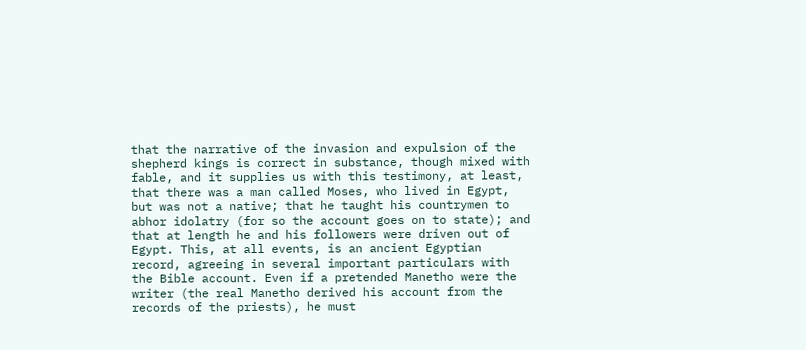that the narrative of the invasion and expulsion of the shepherd kings is correct in substance, though mixed with fable, and it supplies us with this testimony, at least, that there was a man called Moses, who lived in Egypt, but was not a native; that he taught his countrymen to abhor idolatry (for so the account goes on to state); and that at length he and his followers were driven out of Egypt. This, at all events, is an ancient Egyptian record, agreeing in several important particulars with the Bible account. Even if a pretended Manetho were the writer (the real Manetho derived his account from the records of the priests), he must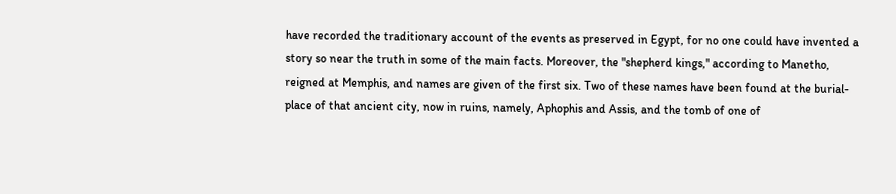have recorded the traditionary account of the events as preserved in Egypt, for no one could have invented a story so near the truth in some of the main facts. Moreover, the "shepherd kings," according to Manetho, reigned at Memphis, and names are given of the first six. Two of these names have been found at the burial-place of that ancient city, now in ruins, namely, Aphophis and Assis, and the tomb of one of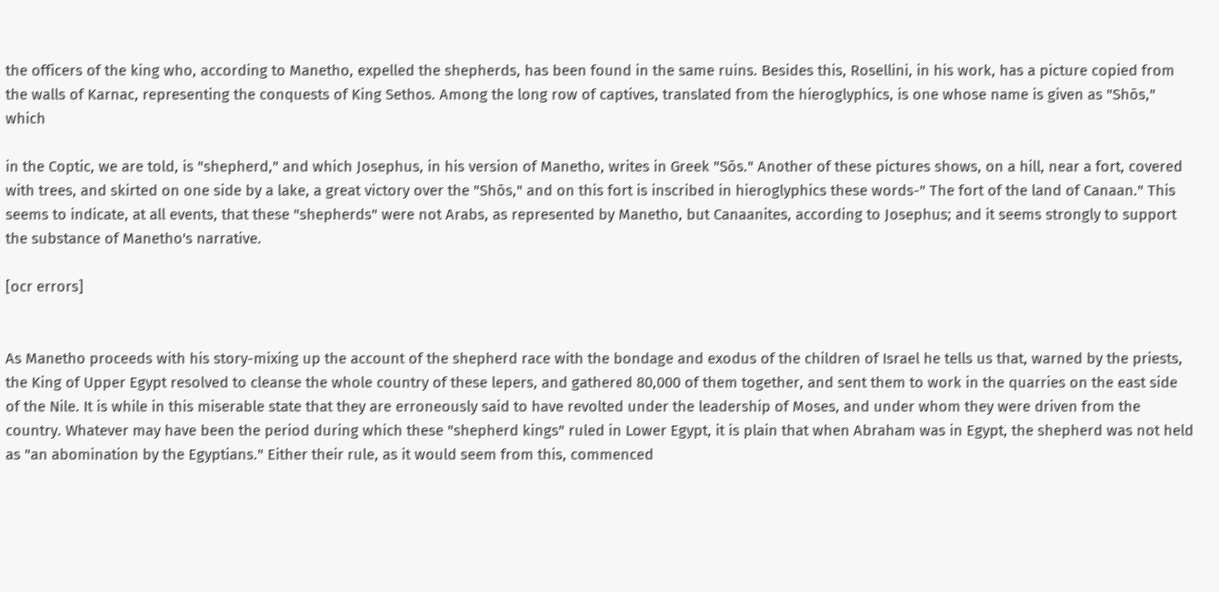the officers of the king who, according to Manetho, expelled the shepherds, has been found in the same ruins. Besides this, Rosellini, in his work, has a picture copied from the walls of Karnac, representing the conquests of King Sethos. Among the long row of captives, translated from the hieroglyphics, is one whose name is given as "Shōs," which

in the Coptic, we are told, is "shepherd," and which Josephus, in his version of Manetho, writes in Greek "Sōs." Another of these pictures shows, on a hill, near a fort, covered with trees, and skirted on one side by a lake, a great victory over the "Shōs," and on this fort is inscribed in hieroglyphics these words-" The fort of the land of Canaan." This seems to indicate, at all events, that these "shepherds" were not Arabs, as represented by Manetho, but Canaanites, according to Josephus; and it seems strongly to support the substance of Manetho's narrative.

[ocr errors]


As Manetho proceeds with his story-mixing up the account of the shepherd race with the bondage and exodus of the children of Israel he tells us that, warned by the priests, the King of Upper Egypt resolved to cleanse the whole country of these lepers, and gathered 80,000 of them together, and sent them to work in the quarries on the east side of the Nile. It is while in this miserable state that they are erroneously said to have revolted under the leadership of Moses, and under whom they were driven from the country. Whatever may have been the period during which these "shepherd kings" ruled in Lower Egypt, it is plain that when Abraham was in Egypt, the shepherd was not held as "an abomination by the Egyptians." Either their rule, as it would seem from this, commenced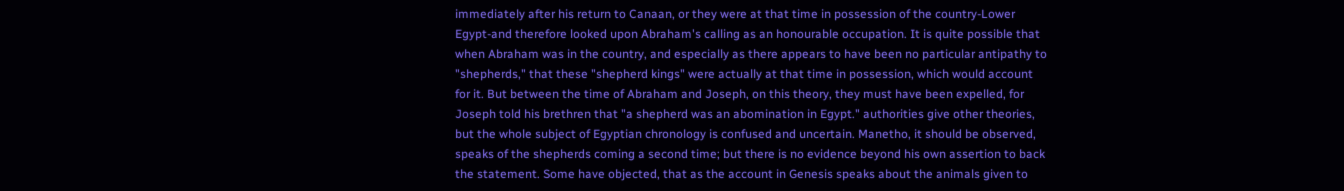immediately after his return to Canaan, or they were at that time in possession of the country-Lower Egypt-and therefore looked upon Abraham's calling as an honourable occupation. It is quite possible that when Abraham was in the country, and especially as there appears to have been no particular antipathy to "shepherds," that these "shepherd kings" were actually at that time in possession, which would account for it. But between the time of Abraham and Joseph, on this theory, they must have been expelled, for Joseph told his brethren that "a shepherd was an abomination in Egypt." authorities give other theories, but the whole subject of Egyptian chronology is confused and uncertain. Manetho, it should be observed, speaks of the shepherds coming a second time; but there is no evidence beyond his own assertion to back the statement. Some have objected, that as the account in Genesis speaks about the animals given to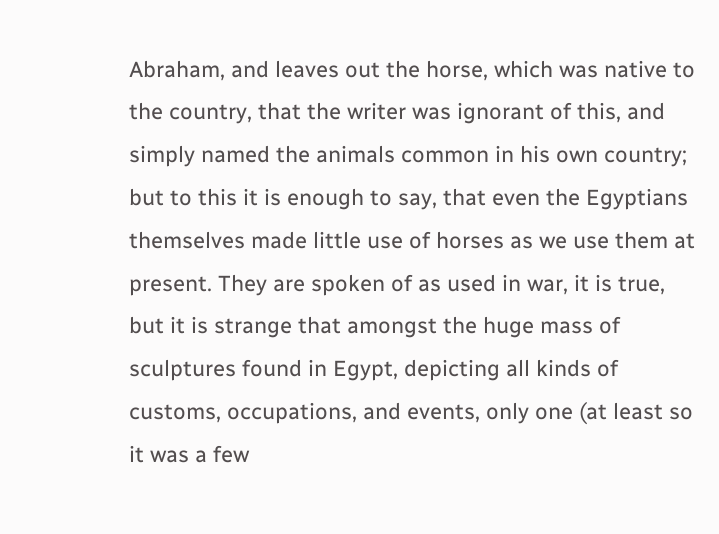Abraham, and leaves out the horse, which was native to the country, that the writer was ignorant of this, and simply named the animals common in his own country; but to this it is enough to say, that even the Egyptians themselves made little use of horses as we use them at present. They are spoken of as used in war, it is true, but it is strange that amongst the huge mass of sculptures found in Egypt, depicting all kinds of customs, occupations, and events, only one (at least so it was a few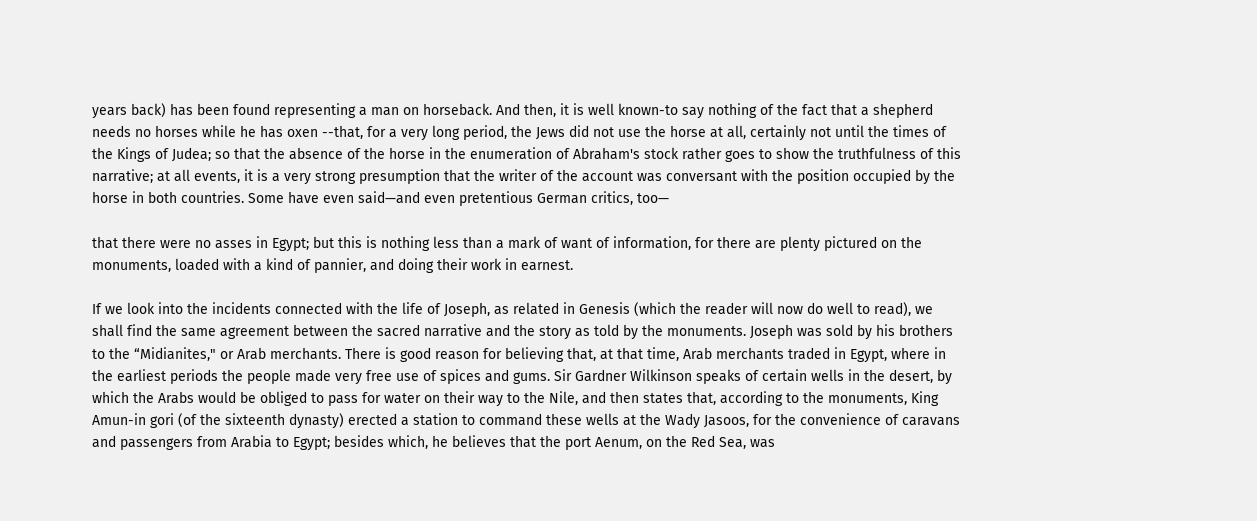years back) has been found representing a man on horseback. And then, it is well known-to say nothing of the fact that a shepherd needs no horses while he has oxen --that, for a very long period, the Jews did not use the horse at all, certainly not until the times of the Kings of Judea; so that the absence of the horse in the enumeration of Abraham's stock rather goes to show the truthfulness of this narrative; at all events, it is a very strong presumption that the writer of the account was conversant with the position occupied by the horse in both countries. Some have even said—and even pretentious German critics, too—

that there were no asses in Egypt; but this is nothing less than a mark of want of information, for there are plenty pictured on the monuments, loaded with a kind of pannier, and doing their work in earnest.

If we look into the incidents connected with the life of Joseph, as related in Genesis (which the reader will now do well to read), we shall find the same agreement between the sacred narrative and the story as told by the monuments. Joseph was sold by his brothers to the “Midianites," or Arab merchants. There is good reason for believing that, at that time, Arab merchants traded in Egypt, where in the earliest periods the people made very free use of spices and gums. Sir Gardner Wilkinson speaks of certain wells in the desert, by which the Arabs would be obliged to pass for water on their way to the Nile, and then states that, according to the monuments, King Amun-in gori (of the sixteenth dynasty) erected a station to command these wells at the Wady Jasoos, for the convenience of caravans and passengers from Arabia to Egypt; besides which, he believes that the port Aenum, on the Red Sea, was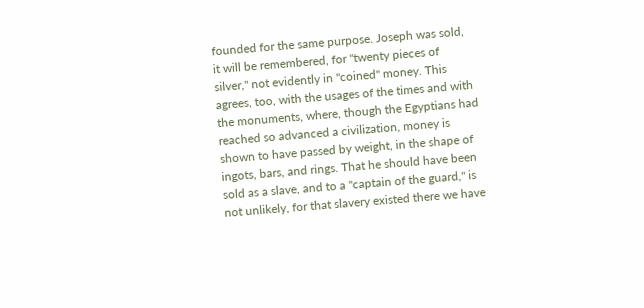founded for the same purpose. Joseph was sold, it will be remembered, for "twenty pieces of silver," not evidently in "coined" money. This agrees, too, with the usages of the times and with the monuments, where, though the Egyptians had reached so advanced a civilization, money is shown to have passed by weight, in the shape of ingots, bars, and rings. That he should have been sold as a slave, and to a "captain of the guard," is not unlikely, for that slavery existed there we have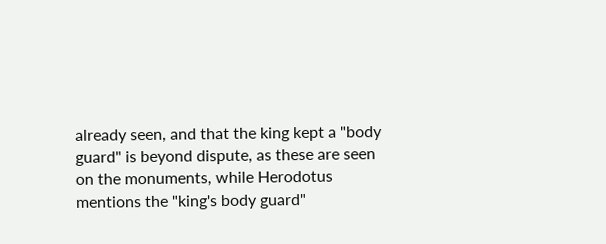already seen, and that the king kept a "body guard" is beyond dispute, as these are seen on the monuments, while Herodotus mentions the "king's body guard"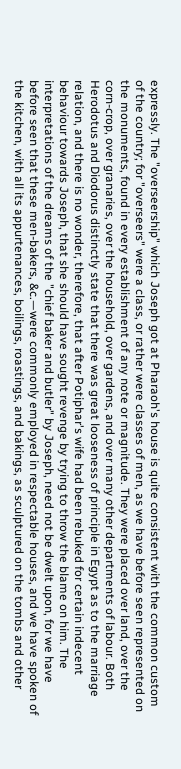expressly. The "overseership" which Joseph got at Pharaoh's house is quite consistent with the common custom of the country; for "overseers" were a class, or rather were classes of men, as we have before seen represented on the monuments, found in every establishment of any note or magnitude. They were placed over land, over the corn-crop, over granaries, over the household, over gardens, and over many other departments of labour. Both Herodotus and Diodorus distinctly state that there was great looseness of principle in Egypt as to the marriage relation, and there is no wonder, therefore, that after Potiphar's wife had been rebuked for certain indecent behaviour towards Joseph, that she should have sought revenge by trying to throw the blame on him. The interpretations of the dreams of the "chief baker and butler" by Joseph, need not be dwelt upon, for we have before seen that these men-bakers, &c.—were commonly employed in respectable houses, and we have spoken of the kitchen, with all its appurtenances, boilings, roastings, and bakings, as sculptured on the tombs and other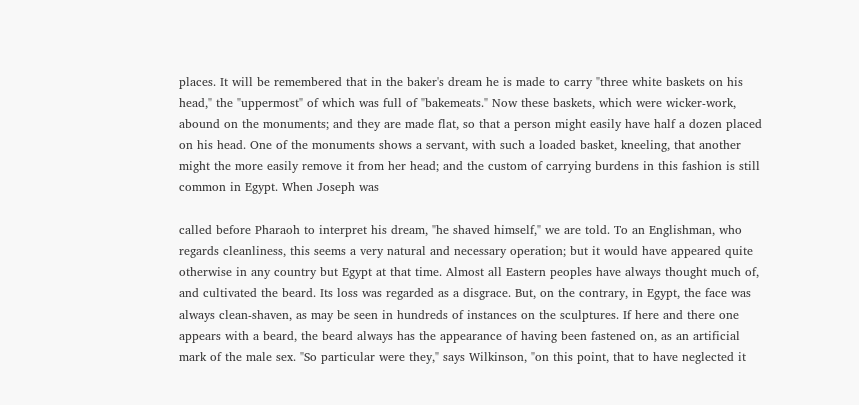places. It will be remembered that in the baker's dream he is made to carry "three white baskets on his head," the "uppermost" of which was full of "bakemeats." Now these baskets, which were wicker-work, abound on the monuments; and they are made flat, so that a person might easily have half a dozen placed on his head. One of the monuments shows a servant, with such a loaded basket, kneeling, that another might the more easily remove it from her head; and the custom of carrying burdens in this fashion is still common in Egypt. When Joseph was

called before Pharaoh to interpret his dream, "he shaved himself," we are told. To an Englishman, who regards cleanliness, this seems a very natural and necessary operation; but it would have appeared quite otherwise in any country but Egypt at that time. Almost all Eastern peoples have always thought much of, and cultivated the beard. Its loss was regarded as a disgrace. But, on the contrary, in Egypt, the face was always clean-shaven, as may be seen in hundreds of instances on the sculptures. If here and there one appears with a beard, the beard always has the appearance of having been fastened on, as an artificial mark of the male sex. "So particular were they," says Wilkinson, "on this point, that to have neglected it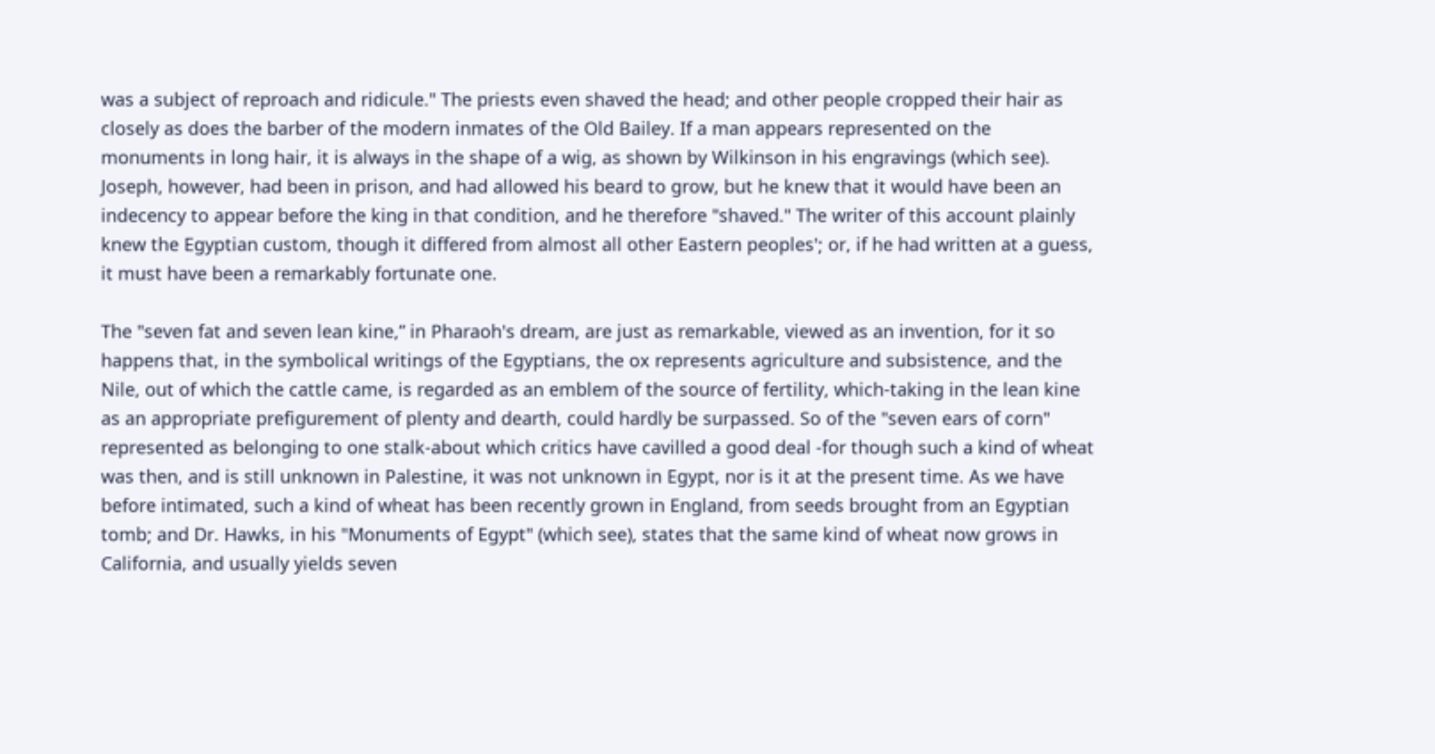was a subject of reproach and ridicule." The priests even shaved the head; and other people cropped their hair as closely as does the barber of the modern inmates of the Old Bailey. If a man appears represented on the monuments in long hair, it is always in the shape of a wig, as shown by Wilkinson in his engravings (which see). Joseph, however, had been in prison, and had allowed his beard to grow, but he knew that it would have been an indecency to appear before the king in that condition, and he therefore "shaved." The writer of this account plainly knew the Egyptian custom, though it differed from almost all other Eastern peoples'; or, if he had written at a guess, it must have been a remarkably fortunate one.

The "seven fat and seven lean kine,” in Pharaoh's dream, are just as remarkable, viewed as an invention, for it so happens that, in the symbolical writings of the Egyptians, the ox represents agriculture and subsistence, and the Nile, out of which the cattle came, is regarded as an emblem of the source of fertility, which-taking in the lean kine as an appropriate prefigurement of plenty and dearth, could hardly be surpassed. So of the "seven ears of corn" represented as belonging to one stalk-about which critics have cavilled a good deal -for though such a kind of wheat was then, and is still unknown in Palestine, it was not unknown in Egypt, nor is it at the present time. As we have before intimated, such a kind of wheat has been recently grown in England, from seeds brought from an Egyptian tomb; and Dr. Hawks, in his "Monuments of Egypt" (which see), states that the same kind of wheat now grows in California, and usually yields seven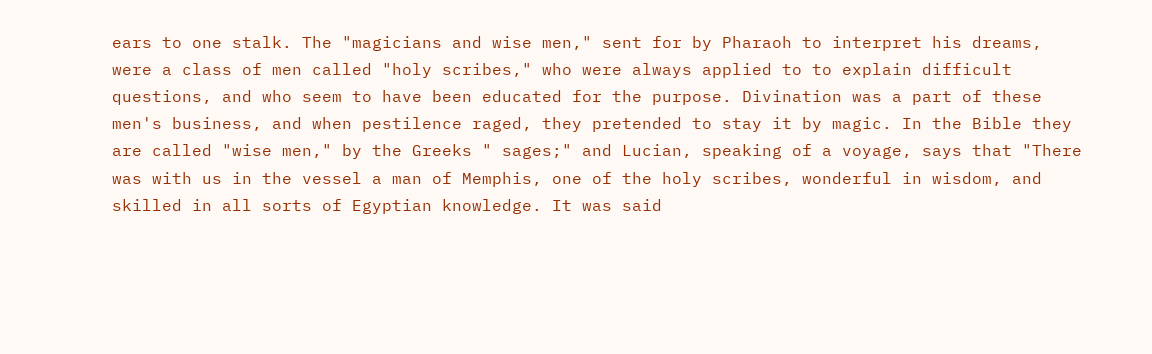ears to one stalk. The "magicians and wise men," sent for by Pharaoh to interpret his dreams, were a class of men called "holy scribes," who were always applied to to explain difficult questions, and who seem to have been educated for the purpose. Divination was a part of these men's business, and when pestilence raged, they pretended to stay it by magic. In the Bible they are called "wise men," by the Greeks " sages;" and Lucian, speaking of a voyage, says that "There was with us in the vessel a man of Memphis, one of the holy scribes, wonderful in wisdom, and skilled in all sorts of Egyptian knowledge. It was said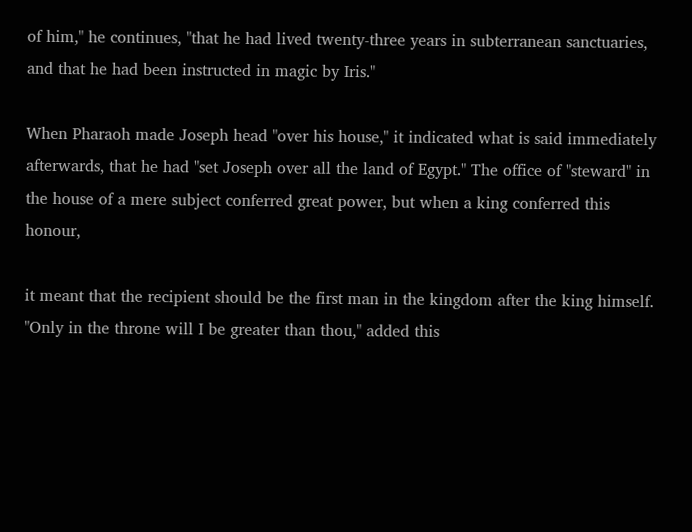of him," he continues, "that he had lived twenty-three years in subterranean sanctuaries, and that he had been instructed in magic by Iris."

When Pharaoh made Joseph head "over his house," it indicated what is said immediately afterwards, that he had "set Joseph over all the land of Egypt." The office of "steward" in the house of a mere subject conferred great power, but when a king conferred this honour,

it meant that the recipient should be the first man in the kingdom after the king himself. "Only in the throne will I be greater than thou," added this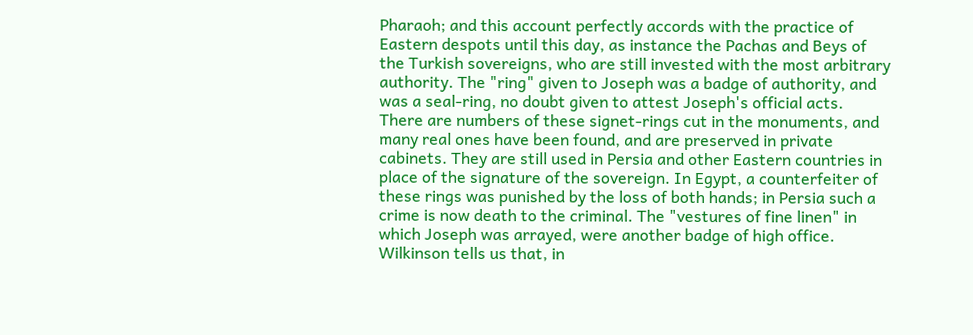Pharaoh; and this account perfectly accords with the practice of Eastern despots until this day, as instance the Pachas and Beys of the Turkish sovereigns, who are still invested with the most arbitrary authority. The "ring" given to Joseph was a badge of authority, and was a seal-ring, no doubt given to attest Joseph's official acts. There are numbers of these signet-rings cut in the monuments, and many real ones have been found, and are preserved in private cabinets. They are still used in Persia and other Eastern countries in place of the signature of the sovereign. In Egypt, a counterfeiter of these rings was punished by the loss of both hands; in Persia such a crime is now death to the criminal. The "vestures of fine linen" in which Joseph was arrayed, were another badge of high office. Wilkinson tells us that, in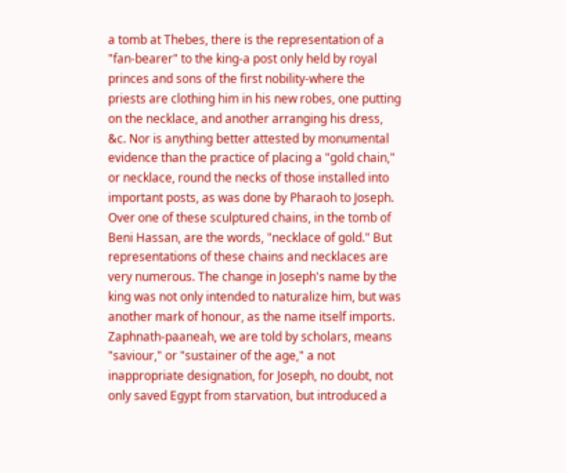a tomb at Thebes, there is the representation of a "fan-bearer" to the king-a post only held by royal princes and sons of the first nobility-where the priests are clothing him in his new robes, one putting on the necklace, and another arranging his dress, &c. Nor is anything better attested by monumental evidence than the practice of placing a "gold chain," or necklace, round the necks of those installed into important posts, as was done by Pharaoh to Joseph. Over one of these sculptured chains, in the tomb of Beni Hassan, are the words, "necklace of gold." But representations of these chains and necklaces are very numerous. The change in Joseph's name by the king was not only intended to naturalize him, but was another mark of honour, as the name itself imports. Zaphnath-paaneah, we are told by scholars, means "saviour," or "sustainer of the age," a not inappropriate designation, for Joseph, no doubt, not only saved Egypt from starvation, but introduced a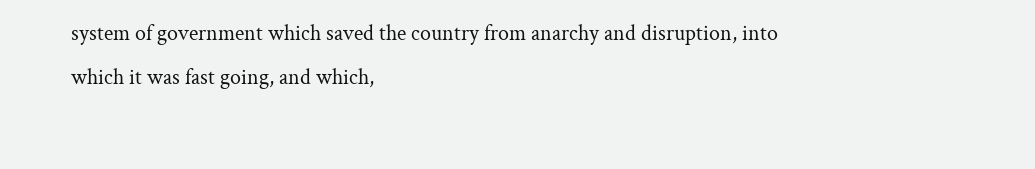system of government which saved the country from anarchy and disruption, into which it was fast going, and which,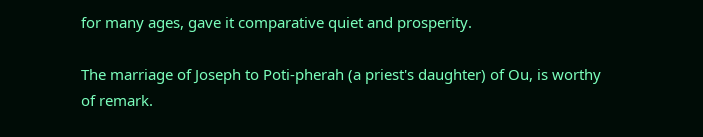for many ages, gave it comparative quiet and prosperity.

The marriage of Joseph to Poti-pherah (a priest's daughter) of Ou, is worthy of remark.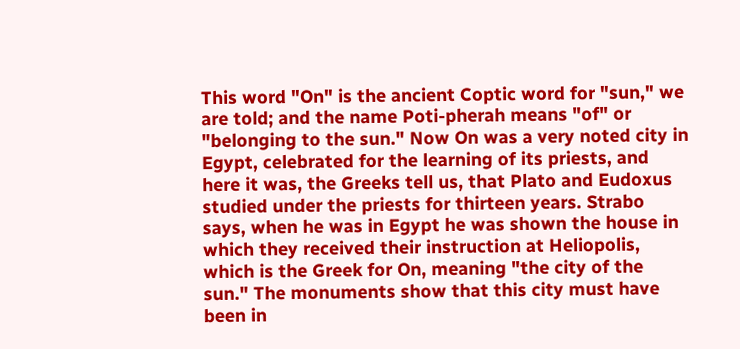This word "On" is the ancient Coptic word for "sun," we are told; and the name Poti-pherah means "of" or "belonging to the sun." Now On was a very noted city in Egypt, celebrated for the learning of its priests, and here it was, the Greeks tell us, that Plato and Eudoxus studied under the priests for thirteen years. Strabo says, when he was in Egypt he was shown the house in which they received their instruction at Heliopolis, which is the Greek for On, meaning "the city of the sun." The monuments show that this city must have been in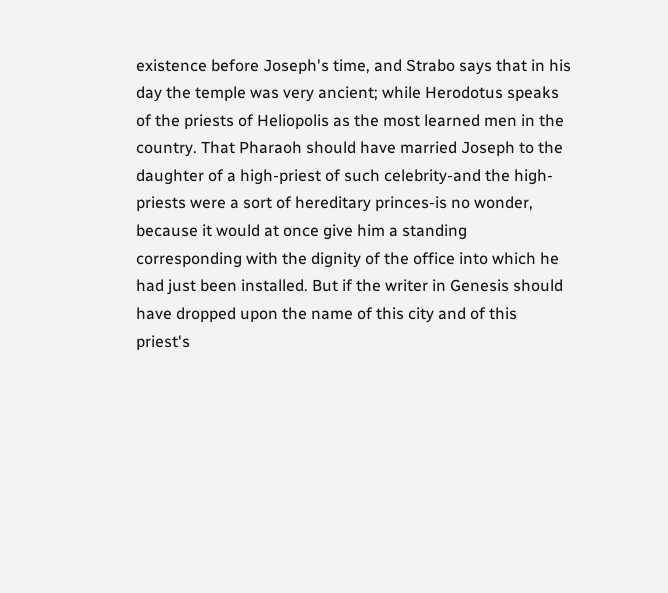existence before Joseph's time, and Strabo says that in his day the temple was very ancient; while Herodotus speaks of the priests of Heliopolis as the most learned men in the country. That Pharaoh should have married Joseph to the daughter of a high-priest of such celebrity-and the high-priests were a sort of hereditary princes-is no wonder, because it would at once give him a standing corresponding with the dignity of the office into which he had just been installed. But if the writer in Genesis should have dropped upon the name of this city and of this priest's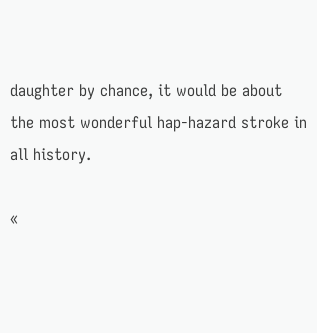daughter by chance, it would be about the most wonderful hap-hazard stroke in all history.

«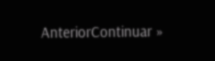AnteriorContinuar »